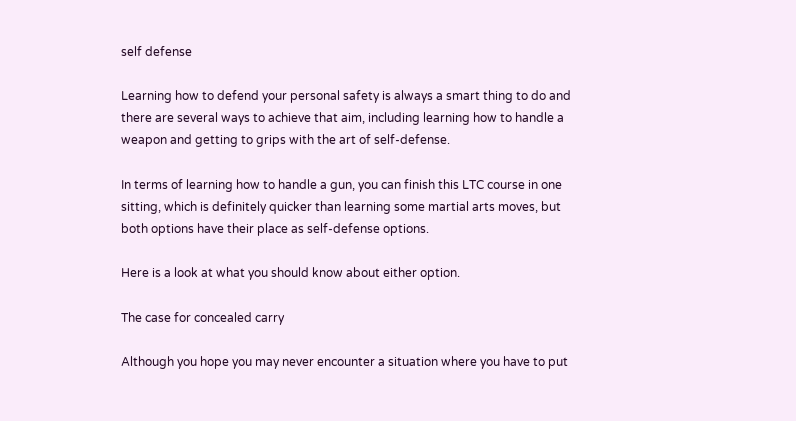self defense

Learning how to defend your personal safety is always a smart thing to do and there are several ways to achieve that aim, including learning how to handle a weapon and getting to grips with the art of self-defense.

In terms of learning how to handle a gun, you can finish this LTC course in one sitting, which is definitely quicker than learning some martial arts moves, but both options have their place as self-defense options.

Here is a look at what you should know about either option.

The case for concealed carry

Although you hope you may never encounter a situation where you have to put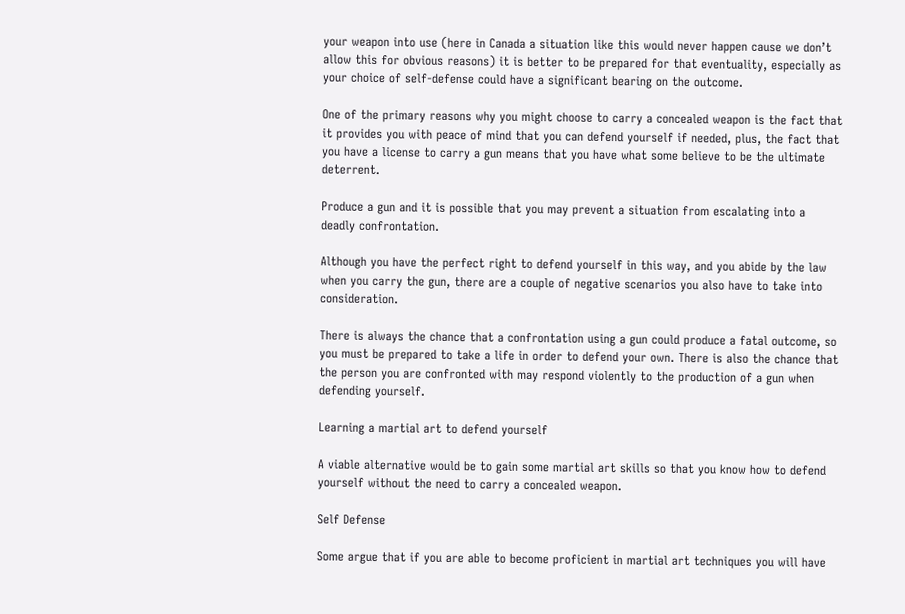your weapon into use (here in Canada a situation like this would never happen cause we don’t allow this for obvious reasons) it is better to be prepared for that eventuality, especially as your choice of self-defense could have a significant bearing on the outcome.

One of the primary reasons why you might choose to carry a concealed weapon is the fact that it provides you with peace of mind that you can defend yourself if needed, plus, the fact that you have a license to carry a gun means that you have what some believe to be the ultimate deterrent.

Produce a gun and it is possible that you may prevent a situation from escalating into a deadly confrontation.

Although you have the perfect right to defend yourself in this way, and you abide by the law when you carry the gun, there are a couple of negative scenarios you also have to take into consideration.

There is always the chance that a confrontation using a gun could produce a fatal outcome, so you must be prepared to take a life in order to defend your own. There is also the chance that the person you are confronted with may respond violently to the production of a gun when defending yourself.

Learning a martial art to defend yourself

A viable alternative would be to gain some martial art skills so that you know how to defend yourself without the need to carry a concealed weapon.

Self Defense

Some argue that if you are able to become proficient in martial art techniques you will have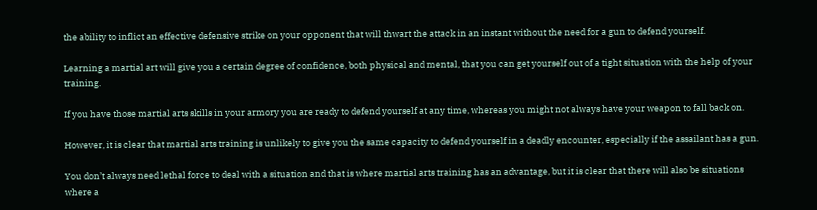the ability to inflict an effective defensive strike on your opponent that will thwart the attack in an instant without the need for a gun to defend yourself.

Learning a martial art will give you a certain degree of confidence, both physical and mental, that you can get yourself out of a tight situation with the help of your training.

If you have those martial arts skills in your armory you are ready to defend yourself at any time, whereas you might not always have your weapon to fall back on.

However, it is clear that martial arts training is unlikely to give you the same capacity to defend yourself in a deadly encounter, especially if the assailant has a gun.

You don’t always need lethal force to deal with a situation and that is where martial arts training has an advantage, but it is clear that there will also be situations where a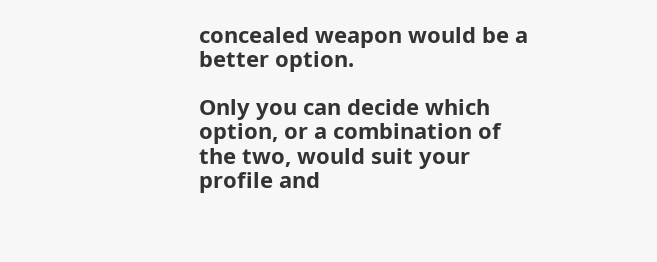concealed weapon would be a better option.

Only you can decide which option, or a combination of the two, would suit your profile and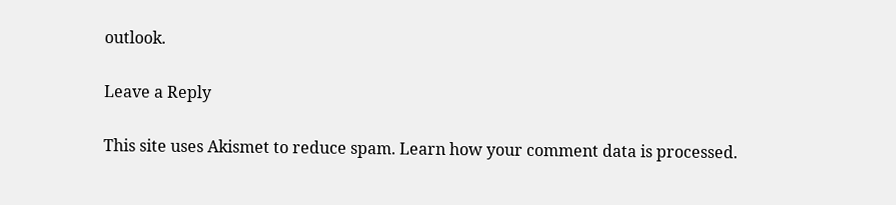outlook.

Leave a Reply

This site uses Akismet to reduce spam. Learn how your comment data is processed.